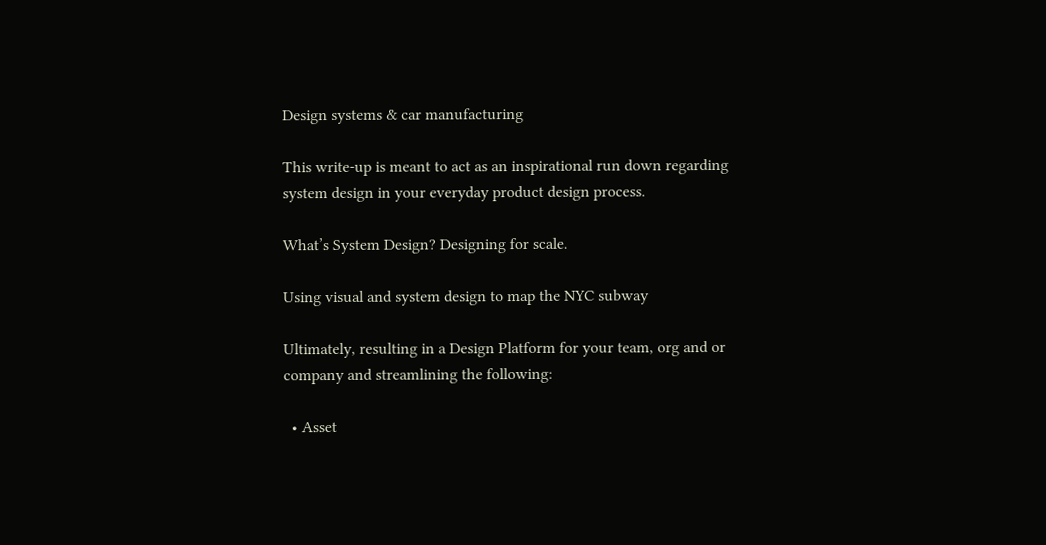Design systems & car manufacturing

This write-up is meant to act as an inspirational run down regarding system design in your everyday product design process.

What’s System Design? Designing for scale.

Using visual and system design to map the NYC subway

Ultimately, resulting in a Design Platform for your team, org and or company and streamlining the following:

  • Asset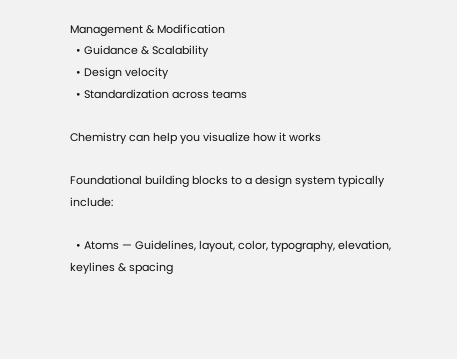Management & Modification
  • Guidance & Scalability
  • Design velocity
  • Standardization across teams

Chemistry can help you visualize how it works

Foundational building blocks to a design system typically include:

  • Atoms — Guidelines, layout, color, typography, elevation, keylines & spacing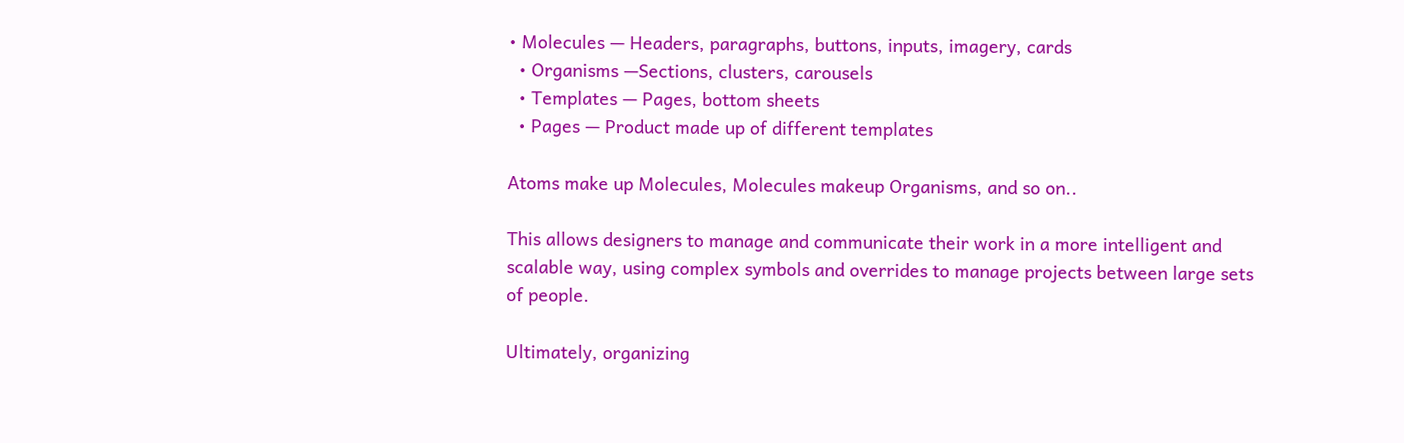• Molecules — Headers, paragraphs, buttons, inputs, imagery, cards
  • Organisms —Sections, clusters, carousels
  • Templates — Pages, bottom sheets
  • Pages — Product made up of different templates

Atoms make up Molecules, Molecules makeup Organisms, and so on..

This allows designers to manage and communicate their work in a more intelligent and scalable way, using complex symbols and overrides to manage projects between large sets of people.

Ultimately, organizing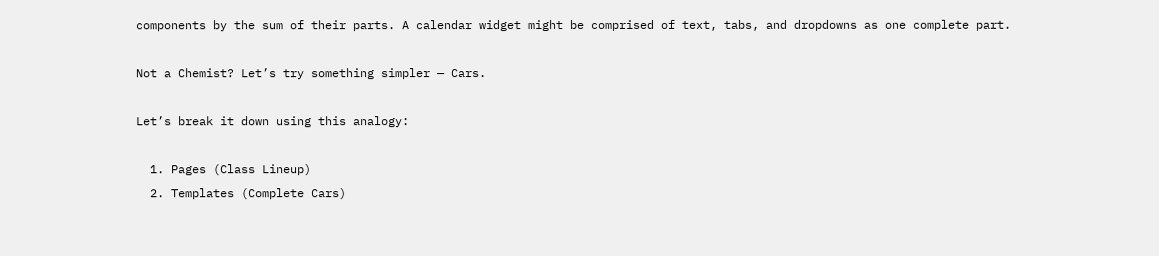components by the sum of their parts. A calendar widget might be comprised of text, tabs, and dropdowns as one complete part.

Not a Chemist? Let’s try something simpler — Cars.

Let’s break it down using this analogy:

  1. Pages (Class Lineup)
  2. Templates (Complete Cars)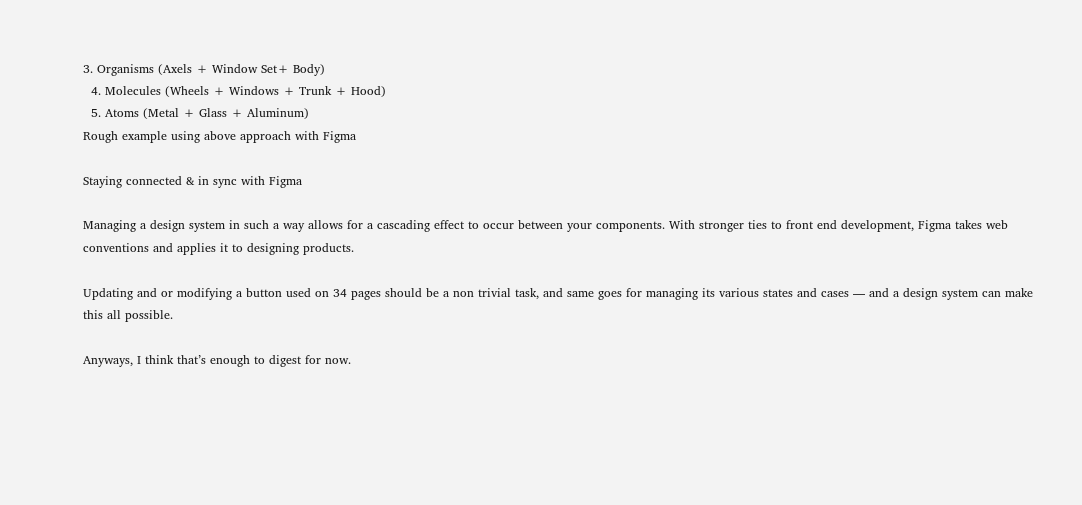3. Organisms (Axels + Window Set+ Body)
  4. Molecules (Wheels + Windows + Trunk + Hood)
  5. Atoms (Metal + Glass + Aluminum)
Rough example using above approach with Figma

Staying connected & in sync with Figma

Managing a design system in such a way allows for a cascading effect to occur between your components. With stronger ties to front end development, Figma takes web conventions and applies it to designing products.

Updating and or modifying a button used on 34 pages should be a non trivial task, and same goes for managing its various states and cases — and a design system can make this all possible.

Anyways, I think that’s enough to digest for now.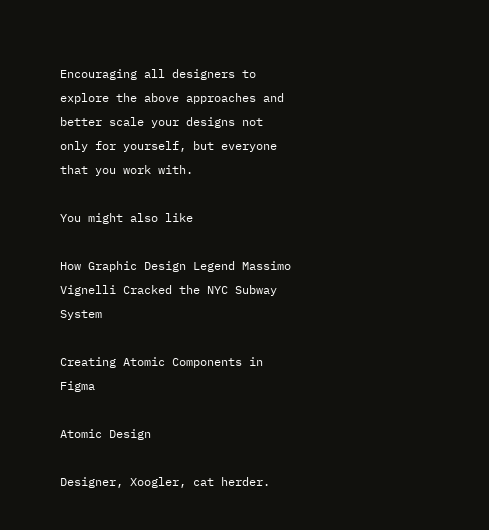Encouraging all designers to explore the above approaches and better scale your designs not only for yourself, but everyone that you work with.

You might also like

How Graphic Design Legend Massimo Vignelli Cracked the NYC Subway System

Creating Atomic Components in Figma

Atomic Design

Designer, Xoogler, cat herder.